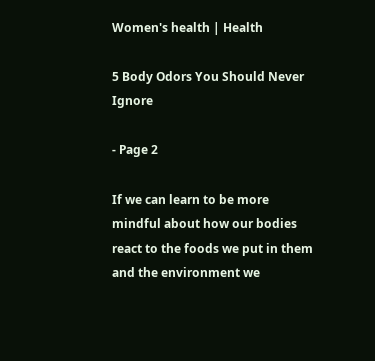Women's health | Health

5 Body Odors You Should Never Ignore

- Page 2

If we can learn to be more mindful about how our bodies react to the foods we put in them and the environment we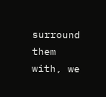surround them with, we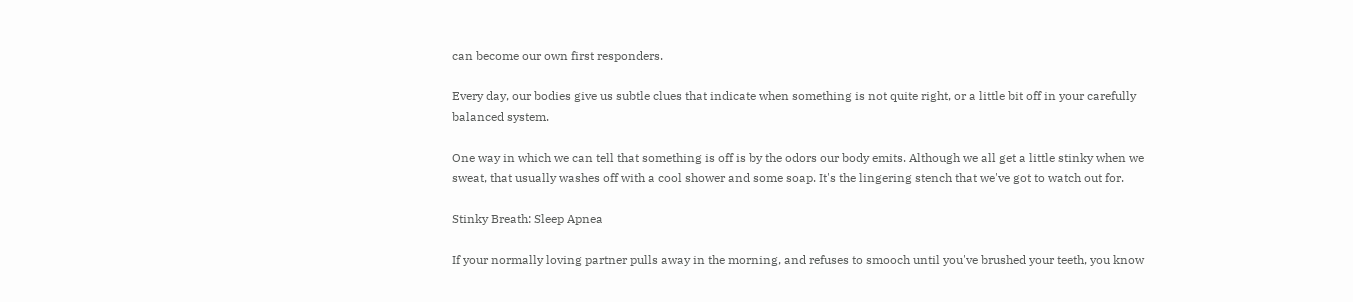can become our own first responders.

Every day, our bodies give us subtle clues that indicate when something is not quite right, or a little bit off in your carefully balanced system.

One way in which we can tell that something is off is by the odors our body emits. Although we all get a little stinky when we sweat, that usually washes off with a cool shower and some soap. It's the lingering stench that we've got to watch out for.

Stinky Breath: Sleep Apnea

If your normally loving partner pulls away in the morning, and refuses to smooch until you've brushed your teeth, you know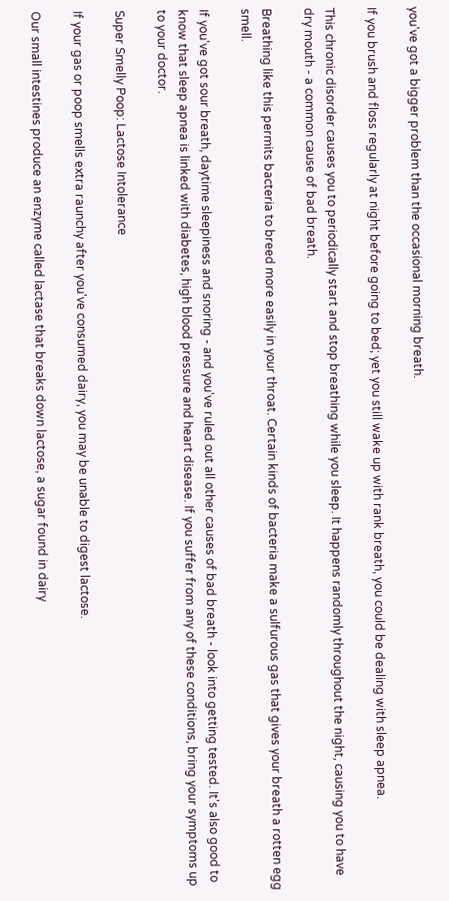you've got a bigger problem than the occasional morning breath.

If you brush and floss regularly at night before going to bed; yet you still wake up with rank breath, you could be dealing with sleep apnea.

This chronic disorder causes you to periodically start and stop breathing while you sleep. It happens randomly throughout the night, causing you to have dry mouth - a common cause of bad breath.

Breathing like this permits bacteria to breed more easily in your throat. Certain kinds of bacteria make a sulfurous gas that gives your breath a rotten egg smell.

If you've got sour breath, daytime sleepiness and snoring - and you've ruled out all other causes of bad breath - look into getting tested. It's also good to know that sleep apnea is linked with diabetes, high blood pressure and heart disease. If you suffer from any of these conditions, bring your symptoms up to your doctor.

Super Smelly Poop: Lactose Intolerance

If your gas or poop smells extra raunchy after you've consumed dairy, you may be unable to digest lactose.

Our small intestines produce an enzyme called lactase that breaks down lactose, a sugar found in dairy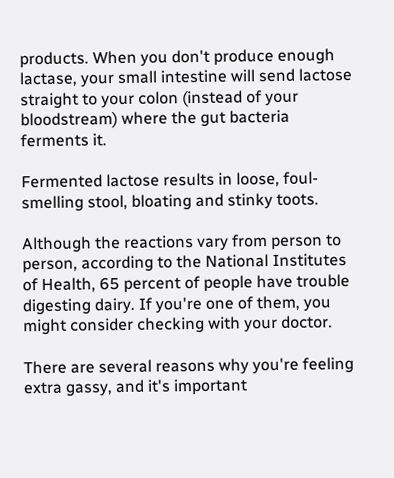products. When you don't produce enough lactase, your small intestine will send lactose straight to your colon (instead of your bloodstream) where the gut bacteria ferments it.

Fermented lactose results in loose, foul-smelling stool, bloating and stinky toots.

Although the reactions vary from person to person, according to the National Institutes of Health, 65 percent of people have trouble digesting dairy. If you're one of them, you might consider checking with your doctor.

There are several reasons why you're feeling extra gassy, and it's important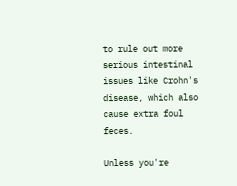to rule out more serious intestinal issues like Crohn's disease, which also cause extra foul feces.

Unless you're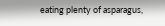eating plenty of asparagus,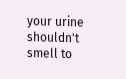your urine shouldn't smell to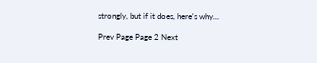strongly, but if it does, here's why...

Prev Page Page 2 Next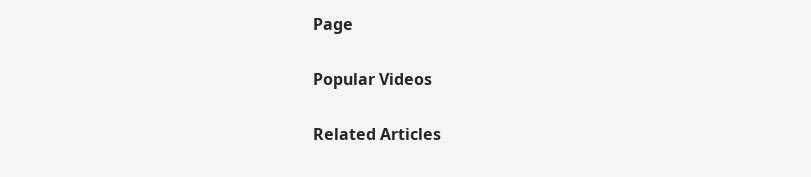Page

Popular Videos

Related Articles